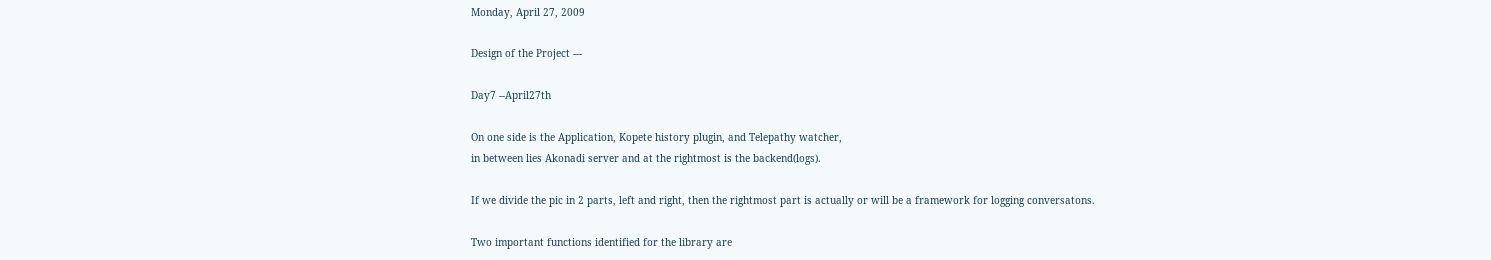Monday, April 27, 2009

Design of the Project ---

Day7 --April27th

On one side is the Application, Kopete history plugin, and Telepathy watcher,
in between lies Akonadi server and at the rightmost is the backend(logs).

If we divide the pic in 2 parts, left and right, then the rightmost part is actually or will be a framework for logging conversatons.

Two important functions identified for the library are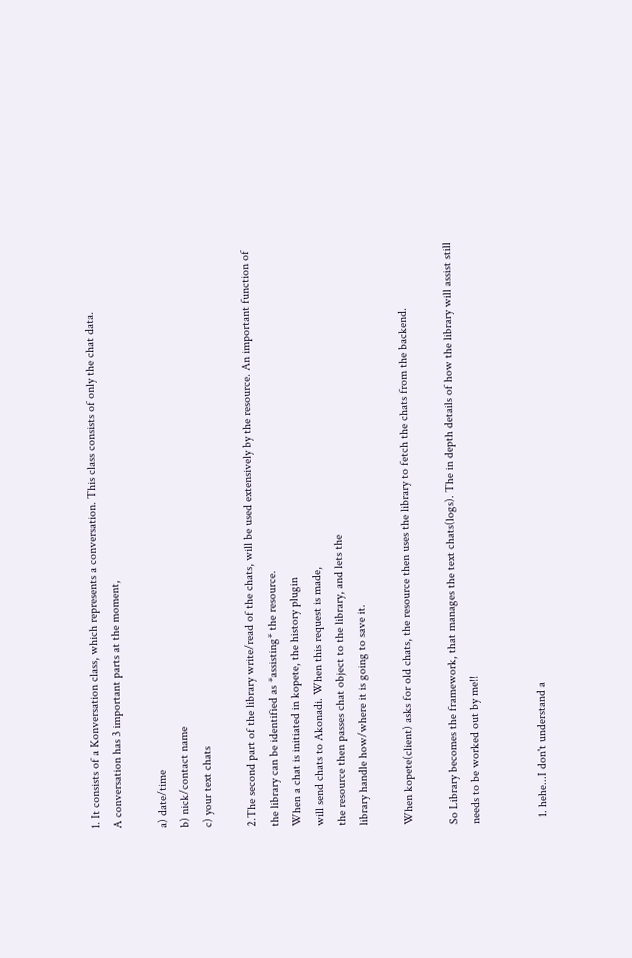1. It consists of a Konversation class, which represents a conversation. This class consists of only the chat data.
A conversation has 3 important parts at the moment,

a) date/time
b) nick/contact name
c) your text chats

2.The second part of the library write/read of the chats, will be used extensively by the resource. An important function of the library can be identified as *assisting* the resource.
When a chat is initiated in kopete, the history plugin
will send chats to Akonadi. When this request is made,
the resource then passes chat object to the library, and lets the
library handle how/where it is going to save it.

When kopete(client) asks for old chats, the resource then uses the library to fetch the chats from the backend.

So Library becomes the framework, that manages the text chats(logs). The in depth details of how the library will assist still needs to be worked out by me!!


  1. hehe...I don't understand a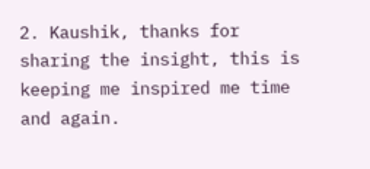2. Kaushik, thanks for sharing the insight, this is keeping me inspired me time and again.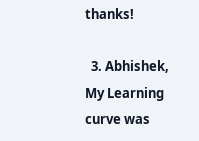thanks!

  3. Abhishek, My Learning curve was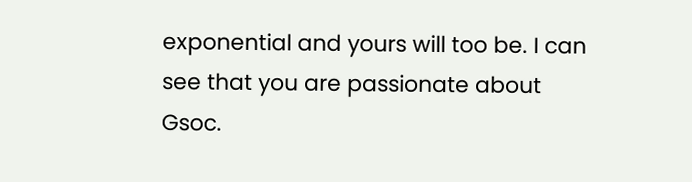exponential and yours will too be. I can see that you are passionate about Gsoc.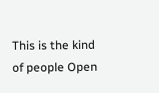This is the kind of people Open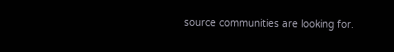source communities are looking for.